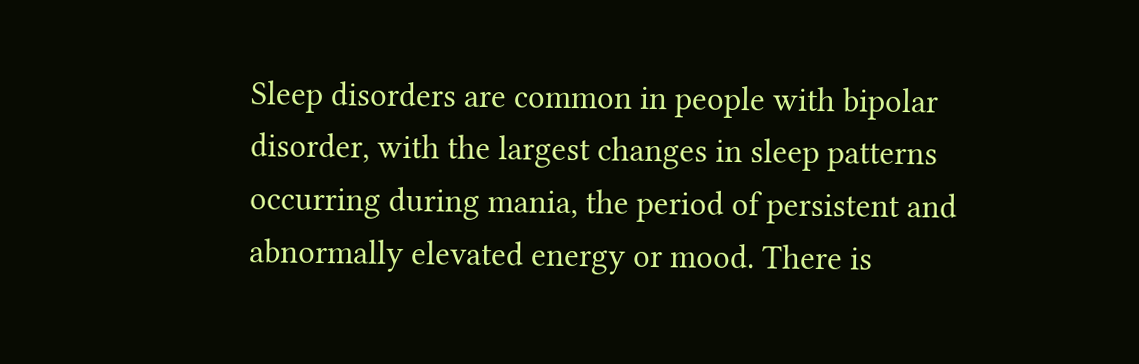Sleep disorders are common in people with bipolar disorder, with the largest changes in sleep patterns occurring during mania, the period of persistent and abnormally elevated energy or mood. There is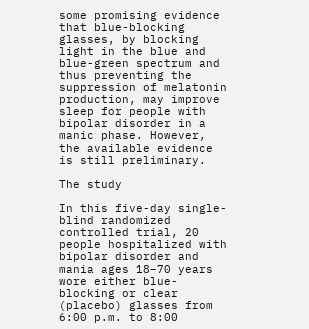some promising evidence that blue-blocking glasses, by blocking light in the blue and blue-green spectrum and thus preventing the suppression of melatonin production, may improve sleep for people with bipolar disorder in a manic phase. However, the available evidence is still preliminary.

The study

In this five-day single-blind randomized controlled trial, 20 people hospitalized with bipolar disorder and mania ages 18–70 years wore either blue-blocking or clear (placebo) glasses from 6:00 p.m. to 8:00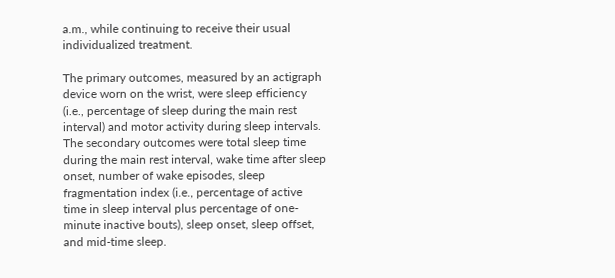a.m., while continuing to receive their usual individualized treatment.

The primary outcomes, measured by an actigraph device worn on the wrist, were sleep efficiency (i.e., percentage of sleep during the main rest interval) and motor activity during sleep intervals. The secondary outcomes were total sleep time during the main rest interval, wake time after sleep onset, number of wake episodes, sleep fragmentation index (i.e., percentage of active time in sleep interval plus percentage of one-minute inactive bouts), sleep onset, sleep offset, and mid-time sleep.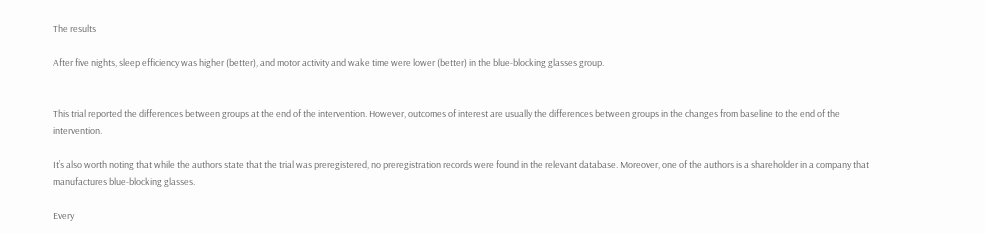The results

After five nights, sleep efficiency was higher (better), and motor activity and wake time were lower (better) in the blue-blocking glasses group.


This trial reported the differences between groups at the end of the intervention. However, outcomes of interest are usually the differences between groups in the changes from baseline to the end of the intervention.

It’s also worth noting that while the authors state that the trial was preregistered, no preregistration records were found in the relevant database. Moreover, one of the authors is a shareholder in a company that manufactures blue-blocking glasses.

Every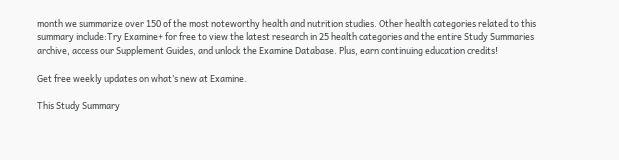month we summarize over 150 of the most noteworthy health and nutrition studies. Other health categories related to this summary include:Try Examine+ for free to view the latest research in 25 health categories and the entire Study Summaries archive, access our Supplement Guides, and unlock the Examine Database. Plus, earn continuing education credits!

Get free weekly updates on what’s new at Examine.

This Study Summary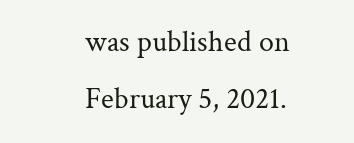was published on February 5, 2021.